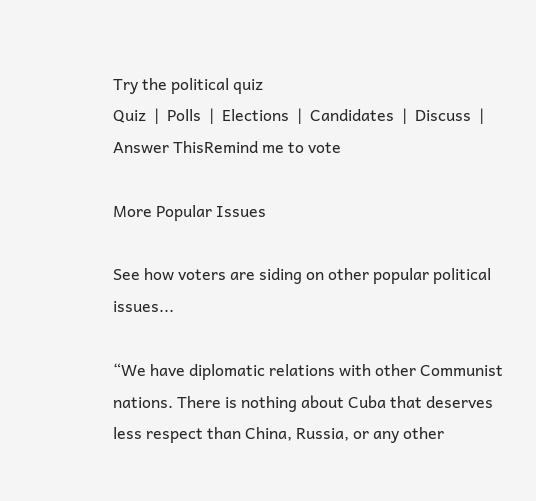Try the political quiz
Quiz  |  Polls  |  Elections  |  Candidates  |  Discuss  |
Answer ThisRemind me to vote

More Popular Issues

See how voters are siding on other popular political issues...

“We have diplomatic relations with other Communist nations. There is nothing about Cuba that deserves less respect than China, Russia, or any other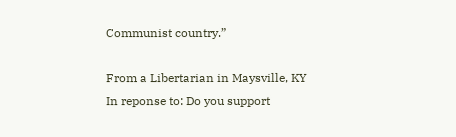Communist country.”

From a Libertarian in Maysville, KY
In reponse to: Do you support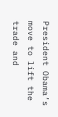President Obama’s move to lift the trade and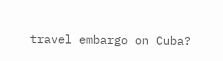travel embargo on Cuba?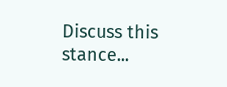Discuss this stance...